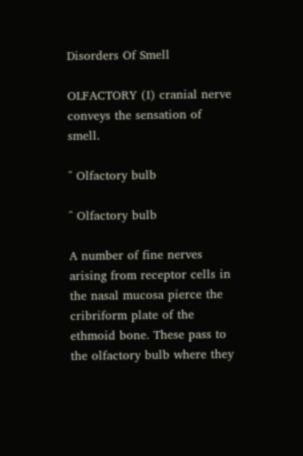Disorders Of Smell

OLFACTORY (I) cranial nerve conveys the sensation of smell.

^ Olfactory bulb

^ Olfactory bulb

A number of fine nerves arising from receptor cells in the nasal mucosa pierce the cribriform plate of the ethmoid bone. These pass to the olfactory bulb where they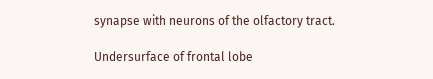synapse with neurons of the olfactory tract.

Undersurface of frontal lobe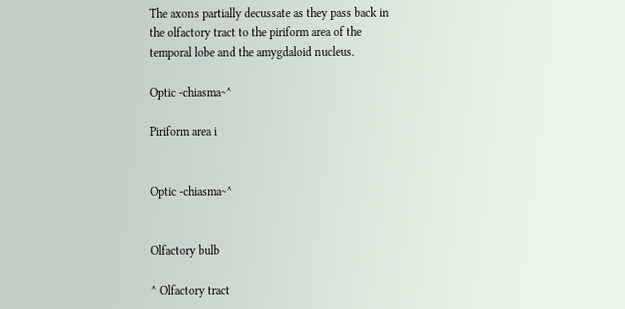The axons partially decussate as they pass back in the olfactory tract to the piriform area of the temporal lobe and the amygdaloid nucleus.

Optic -chiasma~^

Piriform area i


Optic -chiasma~^


Olfactory bulb

^ Olfactory tract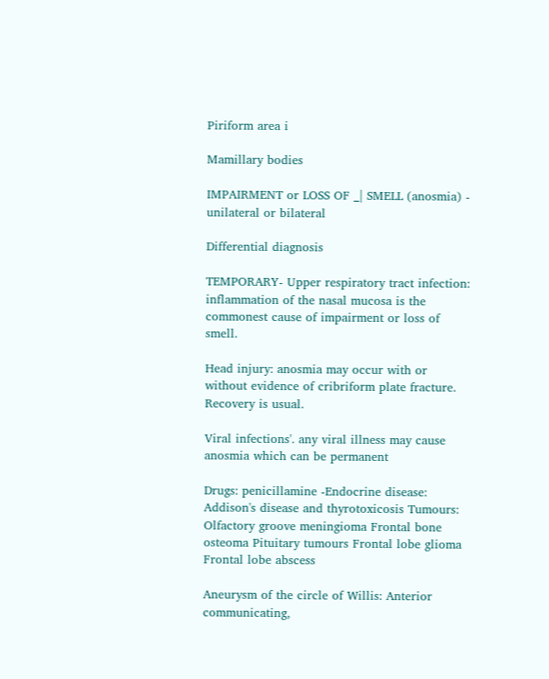Piriform area i

Mamillary bodies

IMPAIRMENT or LOSS OF _| SMELL (anosmia) - unilateral or bilateral

Differential diagnosis

TEMPORARY- Upper respiratory tract infection: inflammation of the nasal mucosa is the commonest cause of impairment or loss of smell.

Head injury: anosmia may occur with or without evidence of cribriform plate fracture. Recovery is usual.

Viral infections'. any viral illness may cause anosmia which can be permanent

Drugs: penicillamine -Endocrine disease: Addison's disease and thyrotoxicosis Tumours: Olfactory groove meningioma Frontal bone osteoma Pituitary tumours Frontal lobe glioma Frontal lobe abscess

Aneurysm of the circle of Willis: Anterior communicating,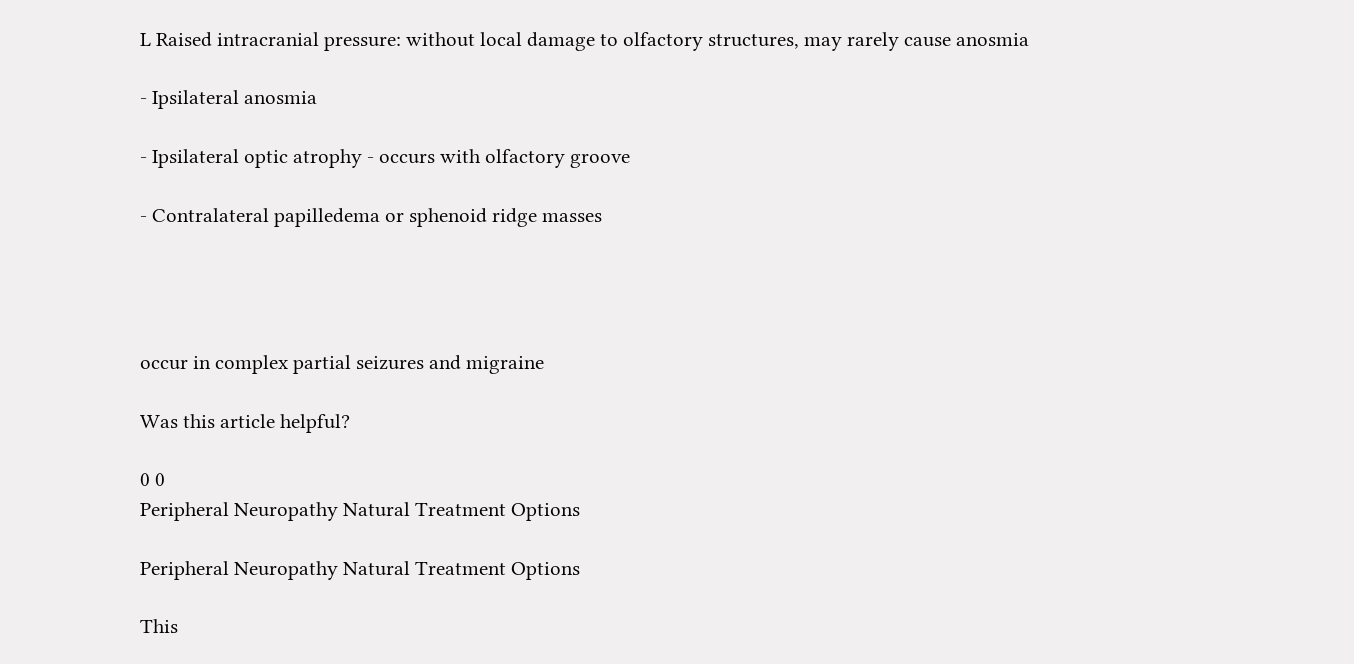L Raised intracranial pressure: without local damage to olfactory structures, may rarely cause anosmia

- Ipsilateral anosmia

- Ipsilateral optic atrophy - occurs with olfactory groove

- Contralateral papilledema or sphenoid ridge masses




occur in complex partial seizures and migraine

Was this article helpful?

0 0
Peripheral Neuropathy Natural Treatment Options

Peripheral Neuropathy Natural Treatment Options

This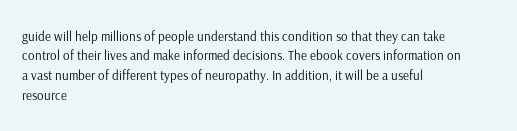guide will help millions of people understand this condition so that they can take control of their lives and make informed decisions. The ebook covers information on a vast number of different types of neuropathy. In addition, it will be a useful resource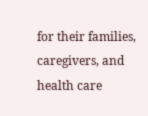for their families, caregivers, and health care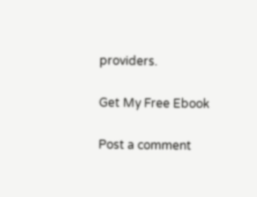providers.

Get My Free Ebook

Post a comment